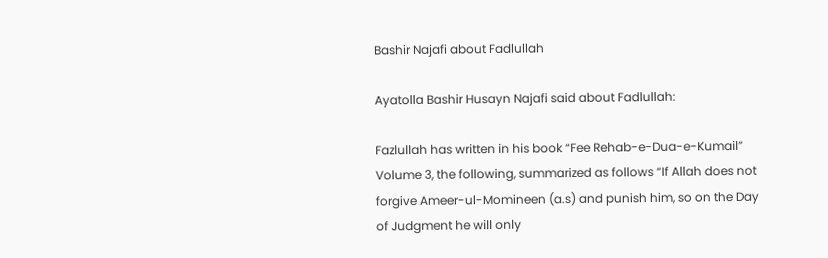Bashir Najafi about Fadlullah

Ayatolla Bashir Husayn Najafi said about Fadlullah:

Fazlullah has written in his book “Fee Rehab-e-Dua-e-Kumail” Volume 3, the following, summarized as follows “If Allah does not forgive Ameer-ul-Momineen (a.s) and punish him, so on the Day of Judgment he will only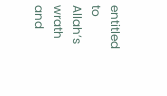entitled to Allah’s wrath and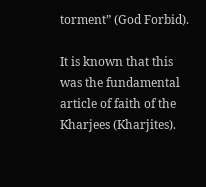torment” (God Forbid).

It is known that this was the fundamental article of faith of the Kharjees (Kharjites).